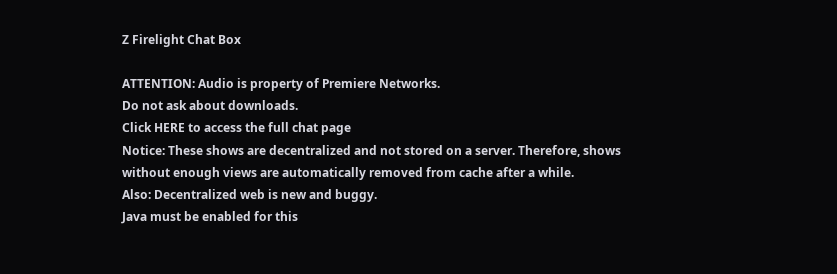Z Firelight Chat Box

ATTENTION: Audio is property of Premiere Networks.
Do not ask about downloads.
Click HERE to access the full chat page
Notice: These shows are decentralized and not stored on a server. Therefore, shows without enough views are automatically removed from cache after a while.
Also: Decentralized web is new and buggy.
Java must be enabled for this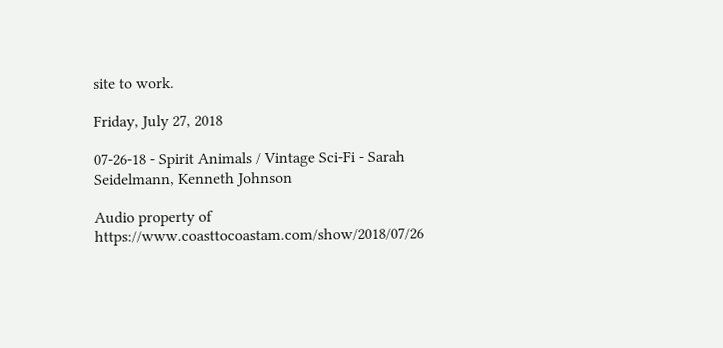site to work.

Friday, July 27, 2018

07-26-18 - Spirit Animals / Vintage Sci-Fi - Sarah Seidelmann, Kenneth Johnson

Audio property of   https://www.coasttocoastam.com/show/2018/07/26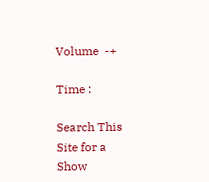Volume  -+

Time :

Search This Site for a Show